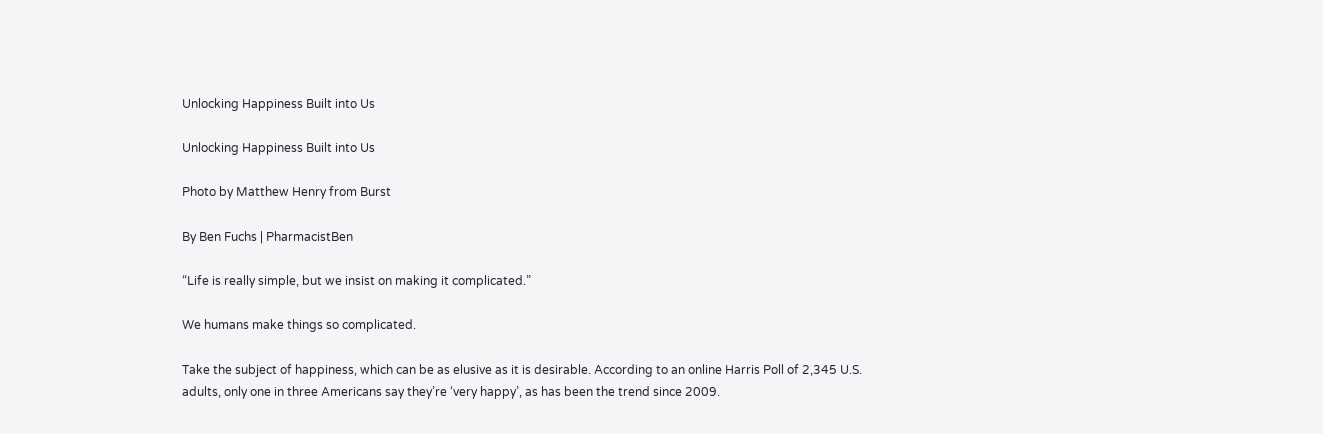Unlocking Happiness Built into Us

Unlocking Happiness Built into Us

Photo by Matthew Henry from Burst

By Ben Fuchs | PharmacistBen

“Life is really simple, but we insist on making it complicated.”

We humans make things so complicated.

Take the subject of happiness, which can be as elusive as it is desirable. According to an online Harris Poll of 2,345 U.S. adults, only one in three Americans say they’re ‘very happy’, as has been the trend since 2009.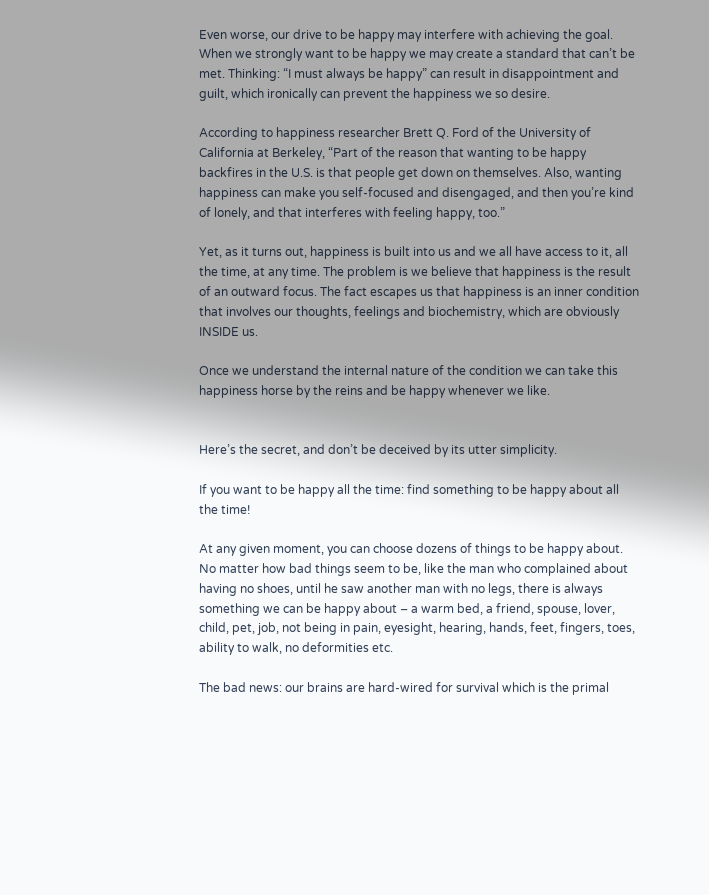Even worse, our drive to be happy may interfere with achieving the goal. When we strongly want to be happy we may create a standard that can’t be met. Thinking: “I must always be happy” can result in disappointment and guilt, which ironically can prevent the happiness we so desire.

According to happiness researcher Brett Q. Ford of the University of California at Berkeley, “Part of the reason that wanting to be happy backfires in the U.S. is that people get down on themselves. Also, wanting happiness can make you self-focused and disengaged, and then you’re kind of lonely, and that interferes with feeling happy, too.”

Yet, as it turns out, happiness is built into us and we all have access to it, all the time, at any time. The problem is we believe that happiness is the result of an outward focus. The fact escapes us that happiness is an inner condition that involves our thoughts, feelings and biochemistry, which are obviously INSIDE us.

Once we understand the internal nature of the condition we can take this happiness horse by the reins and be happy whenever we like.


Here’s the secret, and don’t be deceived by its utter simplicity.

If you want to be happy all the time: find something to be happy about all the time!

At any given moment, you can choose dozens of things to be happy about. No matter how bad things seem to be, like the man who complained about having no shoes, until he saw another man with no legs, there is always something we can be happy about – a warm bed, a friend, spouse, lover, child, pet, job, not being in pain, eyesight, hearing, hands, feet, fingers, toes, ability to walk, no deformities etc.

The bad news: our brains are hard-wired for survival which is the primal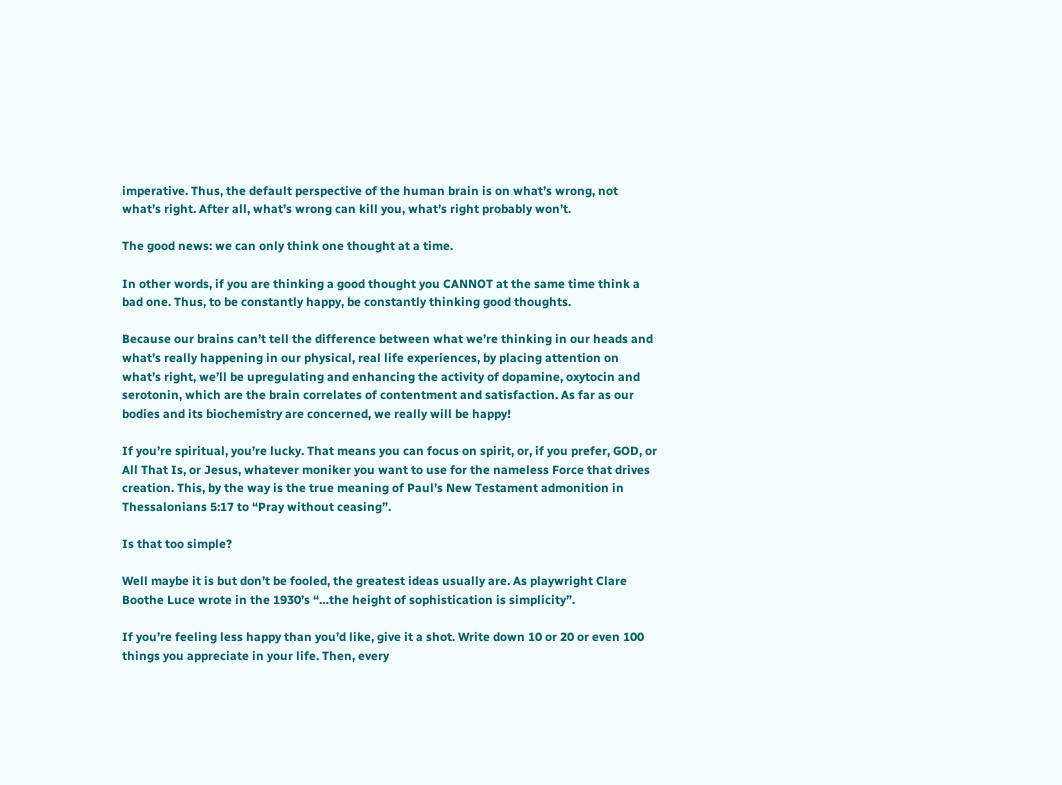imperative. Thus, the default perspective of the human brain is on what’s wrong, not what’s right. After all, what’s wrong can kill you, what’s right probably won’t.

The good news: we can only think one thought at a time.

In other words, if you are thinking a good thought you CANNOT at the same time think a bad one. Thus, to be constantly happy, be constantly thinking good thoughts.

Because our brains can’t tell the difference between what we’re thinking in our heads and what’s really happening in our physical, real life experiences, by placing attention on what’s right, we’ll be upregulating and enhancing the activity of dopamine, oxytocin and serotonin, which are the brain correlates of contentment and satisfaction. As far as our bodies and its biochemistry are concerned, we really will be happy!

If you’re spiritual, you’re lucky. That means you can focus on spirit, or, if you prefer, GOD, or All That Is, or Jesus, whatever moniker you want to use for the nameless Force that drives creation. This, by the way is the true meaning of Paul’s New Testament admonition in Thessalonians 5:17 to “Pray without ceasing”.

Is that too simple?

Well maybe it is but don’t be fooled, the greatest ideas usually are. As playwright Clare Boothe Luce wrote in the 1930’s “…the height of sophistication is simplicity”.

If you’re feeling less happy than you’d like, give it a shot. Write down 10 or 20 or even 100 things you appreciate in your life. Then, every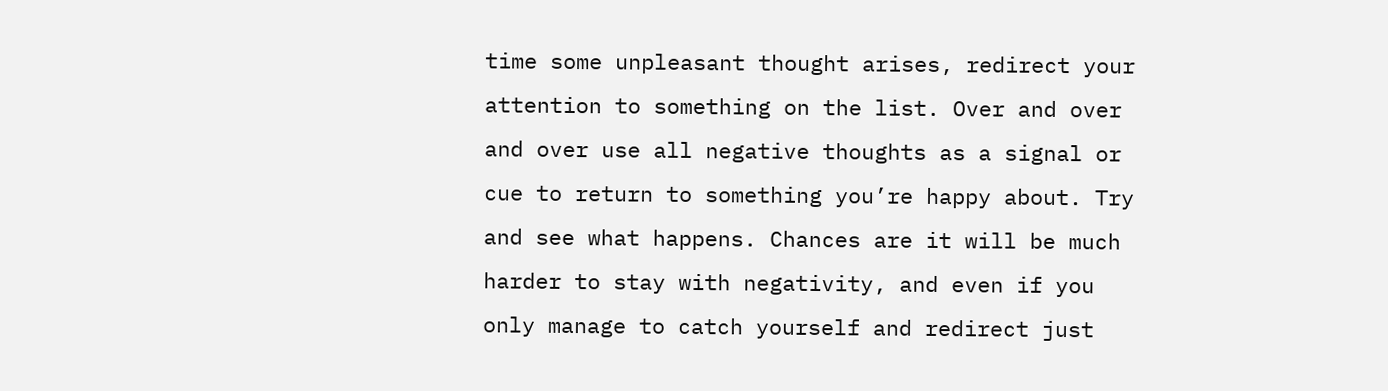time some unpleasant thought arises, redirect your attention to something on the list. Over and over and over use all negative thoughts as a signal or cue to return to something you’re happy about. Try and see what happens. Chances are it will be much harder to stay with negativity, and even if you only manage to catch yourself and redirect just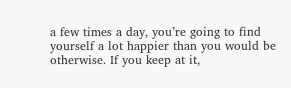a few times a day, you’re going to find yourself a lot happier than you would be otherwise. If you keep at it,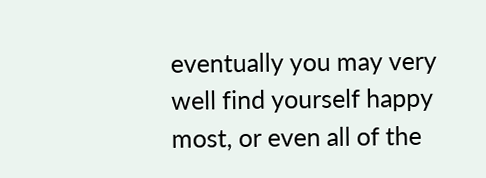eventually you may very well find yourself happy most, or even all of the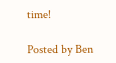time!

Posted by Ben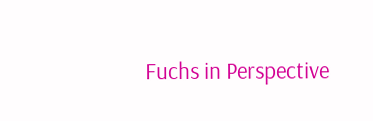Fuchs in Perspective